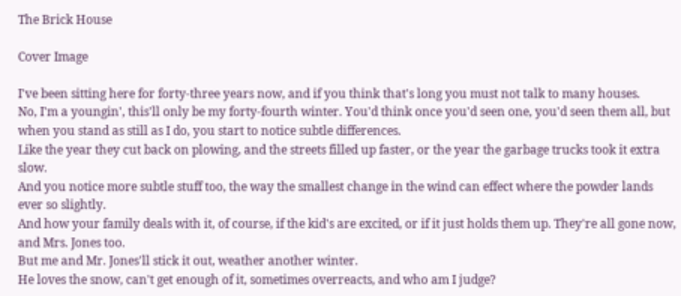The Brick House

Cover Image

I've been sitting here for forty-three years now, and if you think that's long you must not talk to many houses.
No, I'm a youngin', this'll only be my forty-fourth winter. You'd think once you'd seen one, you'd seen them all, but when you stand as still as I do, you start to notice subtle differences.
Like the year they cut back on plowing, and the streets filled up faster, or the year the garbage trucks took it extra slow.
And you notice more subtle stuff too, the way the smallest change in the wind can effect where the powder lands ever so slightly.
And how your family deals with it, of course, if the kid's are excited, or if it just holds them up. They're all gone now, and Mrs. Jones too.
But me and Mr. Jones'll stick it out, weather another winter.
He loves the snow, can't get enough of it, sometimes overreacts, and who am I judge?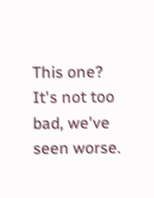This one? It's not too bad, we've seen worse.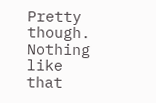Pretty though. Nothing like that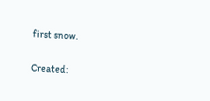first snow.

Created: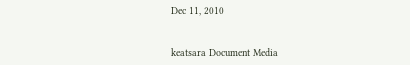Dec 11, 2010


keatsara Document Media